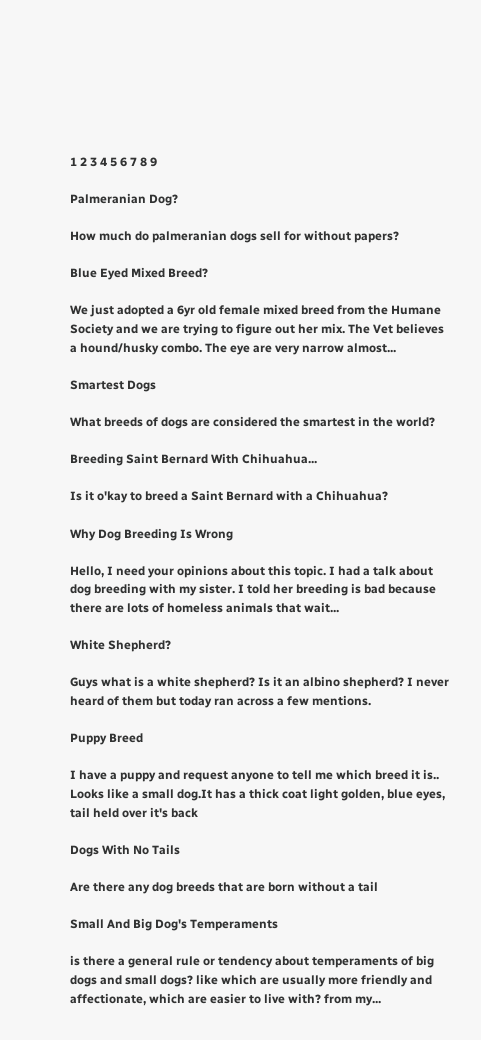1 2 3 4 5 6 7 8 9

Palmeranian Dog?

How much do palmeranian dogs sell for without papers?

Blue Eyed Mixed Breed?

We just adopted a 6yr old female mixed breed from the Humane Society and we are trying to figure out her mix. The Vet believes a hound/husky combo. The eye are very narrow almost...

Smartest Dogs

What breeds of dogs are considered the smartest in the world?

Breeding Saint Bernard With Chihuahua...

Is it o'kay to breed a Saint Bernard with a Chihuahua?

Why Dog Breeding Is Wrong

Hello, I need your opinions about this topic. I had a talk about dog breeding with my sister. I told her breeding is bad because there are lots of homeless animals that wait...

White Shepherd?

Guys what is a white shepherd? Is it an albino shepherd? I never heard of them but today ran across a few mentions.

Puppy Breed

I have a puppy and request anyone to tell me which breed it is.. Looks like a small dog.It has a thick coat light golden, blue eyes, tail held over it's back

Dogs With No Tails

Are there any dog breeds that are born without a tail

Small And Big Dog's Temperaments

is there a general rule or tendency about temperaments of big dogs and small dogs? like which are usually more friendly and affectionate, which are easier to live with? from my...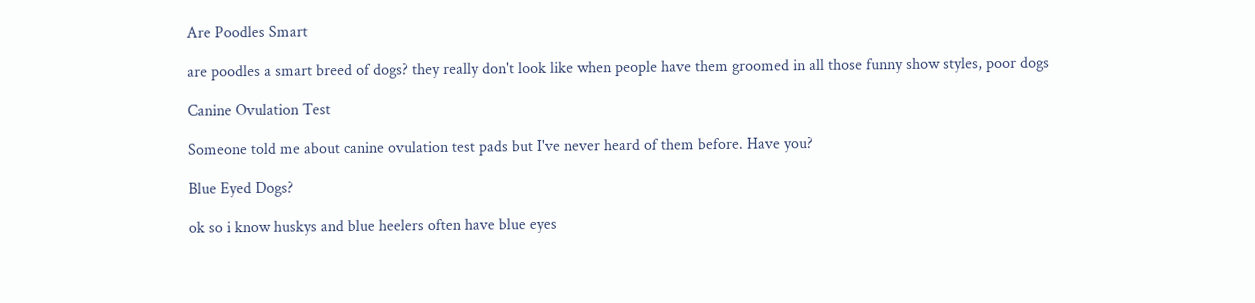Are Poodles Smart

are poodles a smart breed of dogs? they really don't look like when people have them groomed in all those funny show styles, poor dogs

Canine Ovulation Test

Someone told me about canine ovulation test pads but I've never heard of them before. Have you?

Blue Eyed Dogs?

ok so i know huskys and blue heelers often have blue eyes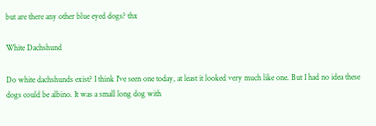but are there any other blue eyed dogs? thx

White Dachshund

Do white dachshunds exist? I think I've seen one today, at least it looked very much like one. But I had no idea these dogs could be albino. It was a small long dog with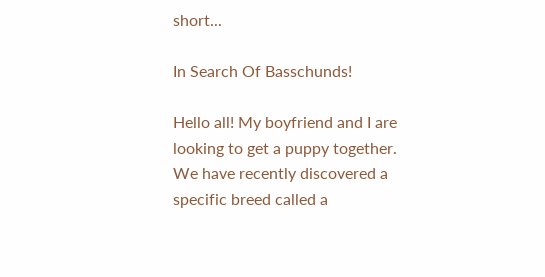short...

In Search Of Basschunds!

Hello all! My boyfriend and I are looking to get a puppy together. We have recently discovered a specific breed called a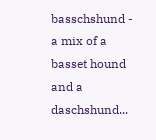basschshund - a mix of a basset hound and a daschshund...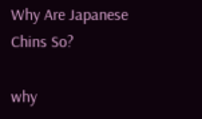Why Are Japanese Chins So?

why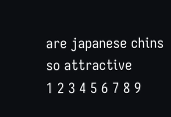are japanese chins so attractive
1 2 3 4 5 6 7 8 9